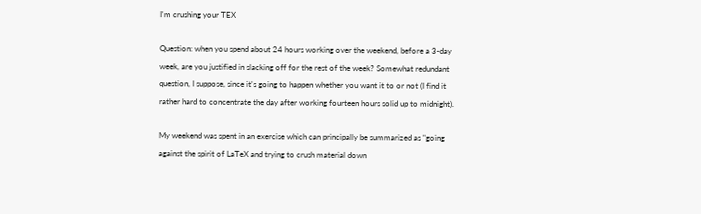I'm crushing your TEX

Question: when you spend about 24 hours working over the weekend, before a 3-day week, are you justified in slacking off for the rest of the week? Somewhat redundant question, I suppose, since it's going to happen whether you want it to or not (I find it rather hard to concentrate the day after working fourteen hours solid up to midnight).

My weekend was spent in an exercise which can principally be summarized as "going against the spirit of LaTeX and trying to crush material down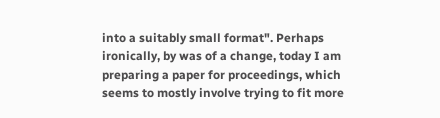into a suitably small format". Perhaps ironically, by was of a change, today I am preparing a paper for proceedings, which seems to mostly involve trying to fit more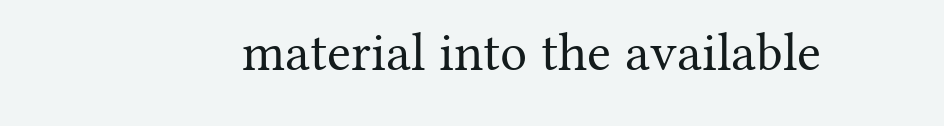material into the available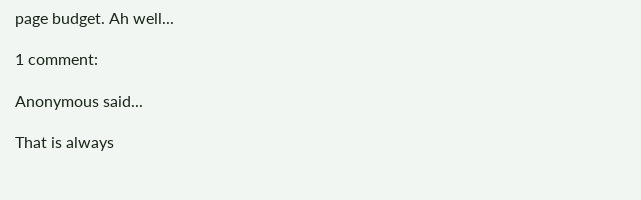page budget. Ah well...

1 comment:

Anonymous said...

That is always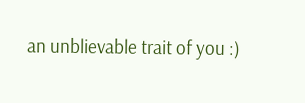an unblievable trait of you :)